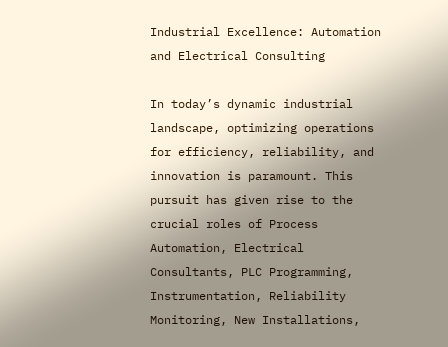Industrial Excellence: Automation and Electrical Consulting

In today’s dynamic industrial landscape, optimizing operations for efficiency, reliability, and innovation is paramount. This pursuit has given rise to the crucial roles of Process Automation, Electrical Consultants, PLC Programming, Instrumentation, Reliability Monitoring, New Installations,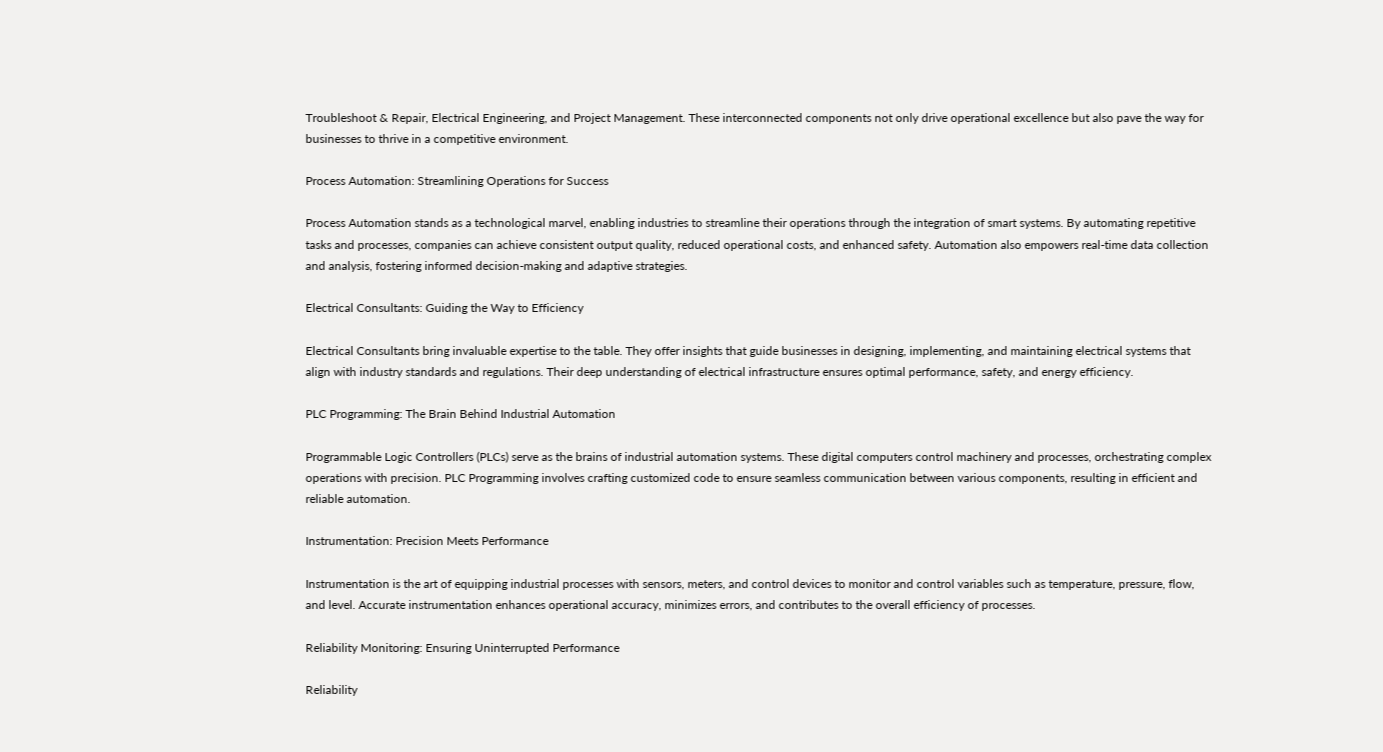Troubleshoot & Repair, Electrical Engineering, and Project Management. These interconnected components not only drive operational excellence but also pave the way for businesses to thrive in a competitive environment.

Process Automation: Streamlining Operations for Success

Process Automation stands as a technological marvel, enabling industries to streamline their operations through the integration of smart systems. By automating repetitive tasks and processes, companies can achieve consistent output quality, reduced operational costs, and enhanced safety. Automation also empowers real-time data collection and analysis, fostering informed decision-making and adaptive strategies.

Electrical Consultants: Guiding the Way to Efficiency

Electrical Consultants bring invaluable expertise to the table. They offer insights that guide businesses in designing, implementing, and maintaining electrical systems that align with industry standards and regulations. Their deep understanding of electrical infrastructure ensures optimal performance, safety, and energy efficiency.

PLC Programming: The Brain Behind Industrial Automation

Programmable Logic Controllers (PLCs) serve as the brains of industrial automation systems. These digital computers control machinery and processes, orchestrating complex operations with precision. PLC Programming involves crafting customized code to ensure seamless communication between various components, resulting in efficient and reliable automation.

Instrumentation: Precision Meets Performance

Instrumentation is the art of equipping industrial processes with sensors, meters, and control devices to monitor and control variables such as temperature, pressure, flow, and level. Accurate instrumentation enhances operational accuracy, minimizes errors, and contributes to the overall efficiency of processes.

Reliability Monitoring: Ensuring Uninterrupted Performance

Reliability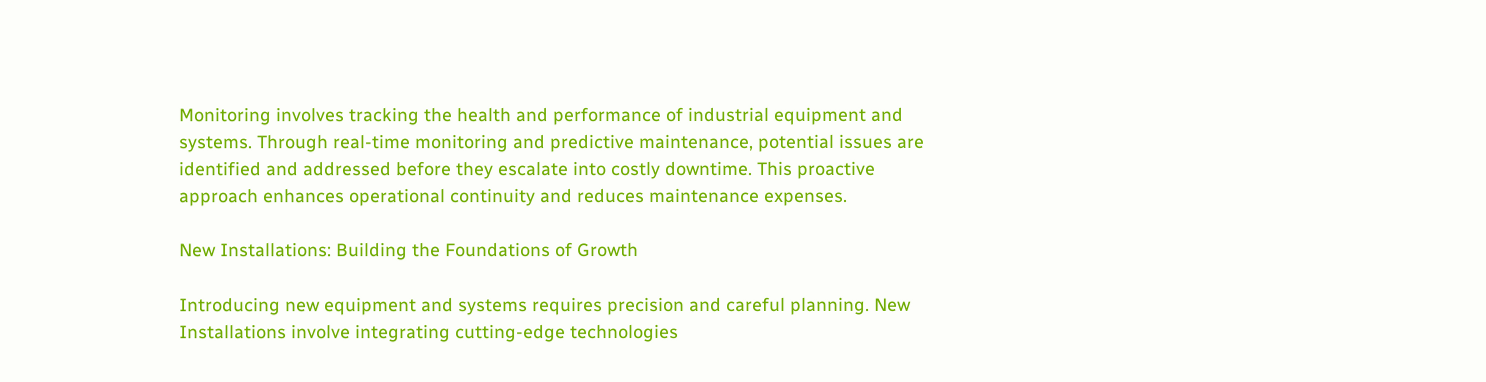Monitoring involves tracking the health and performance of industrial equipment and systems. Through real-time monitoring and predictive maintenance, potential issues are identified and addressed before they escalate into costly downtime. This proactive approach enhances operational continuity and reduces maintenance expenses.

New Installations: Building the Foundations of Growth

Introducing new equipment and systems requires precision and careful planning. New Installations involve integrating cutting-edge technologies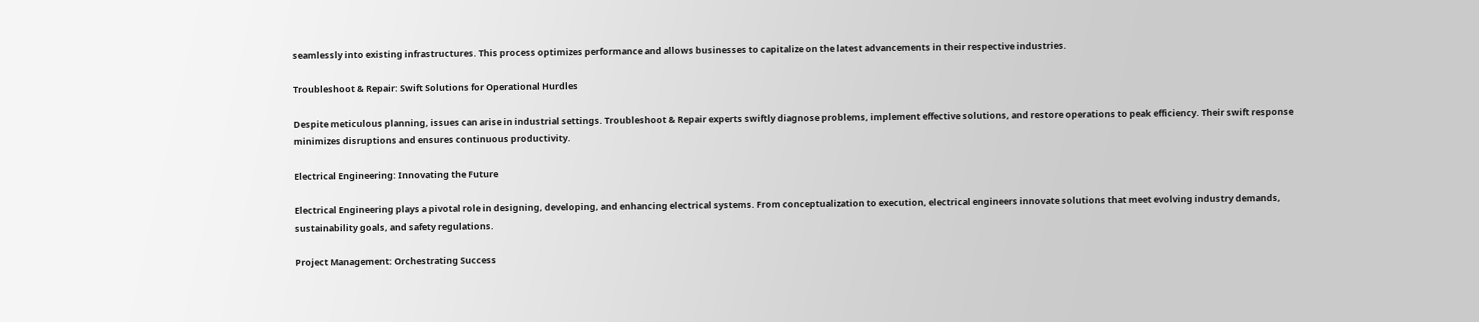seamlessly into existing infrastructures. This process optimizes performance and allows businesses to capitalize on the latest advancements in their respective industries.

Troubleshoot & Repair: Swift Solutions for Operational Hurdles

Despite meticulous planning, issues can arise in industrial settings. Troubleshoot & Repair experts swiftly diagnose problems, implement effective solutions, and restore operations to peak efficiency. Their swift response minimizes disruptions and ensures continuous productivity.

Electrical Engineering: Innovating the Future

Electrical Engineering plays a pivotal role in designing, developing, and enhancing electrical systems. From conceptualization to execution, electrical engineers innovate solutions that meet evolving industry demands, sustainability goals, and safety regulations.

Project Management: Orchestrating Success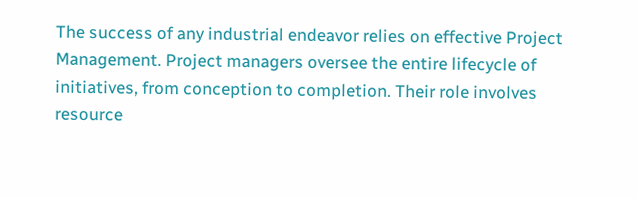The success of any industrial endeavor relies on effective Project Management. Project managers oversee the entire lifecycle of initiatives, from conception to completion. Their role involves resource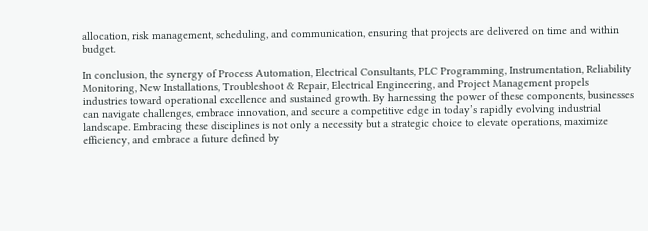allocation, risk management, scheduling, and communication, ensuring that projects are delivered on time and within budget.

In conclusion, the synergy of Process Automation, Electrical Consultants, PLC Programming, Instrumentation, Reliability Monitoring, New Installations, Troubleshoot & Repair, Electrical Engineering, and Project Management propels industries toward operational excellence and sustained growth. By harnessing the power of these components, businesses can navigate challenges, embrace innovation, and secure a competitive edge in today’s rapidly evolving industrial landscape. Embracing these disciplines is not only a necessity but a strategic choice to elevate operations, maximize efficiency, and embrace a future defined by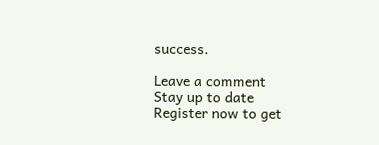success.

Leave a comment
Stay up to date
Register now to get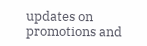updates on promotions and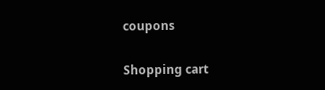coupons

Shopping cart